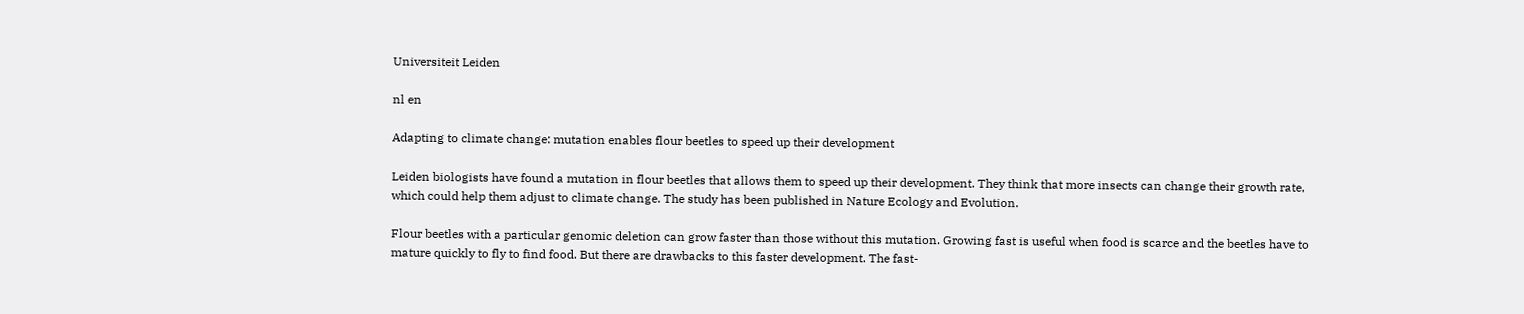Universiteit Leiden

nl en

Adapting to climate change: mutation enables flour beetles to speed up their development

Leiden biologists have found a mutation in flour beetles that allows them to speed up their development. They think that more insects can change their growth rate, which could help them adjust to climate change. The study has been published in Nature Ecology and Evolution.

Flour beetles with a particular genomic deletion can grow faster than those without this mutation. Growing fast is useful when food is scarce and the beetles have to mature quickly to fly to find food. But there are drawbacks to this faster development. The fast-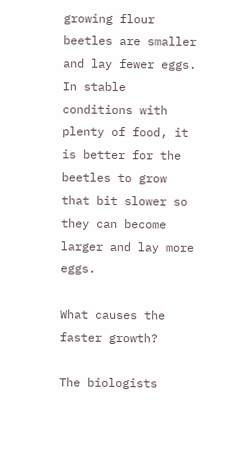growing flour beetles are smaller and lay fewer eggs. In stable conditions with plenty of food, it is better for the beetles to grow that bit slower so they can become larger and lay more eggs.

What causes the faster growth?

The biologists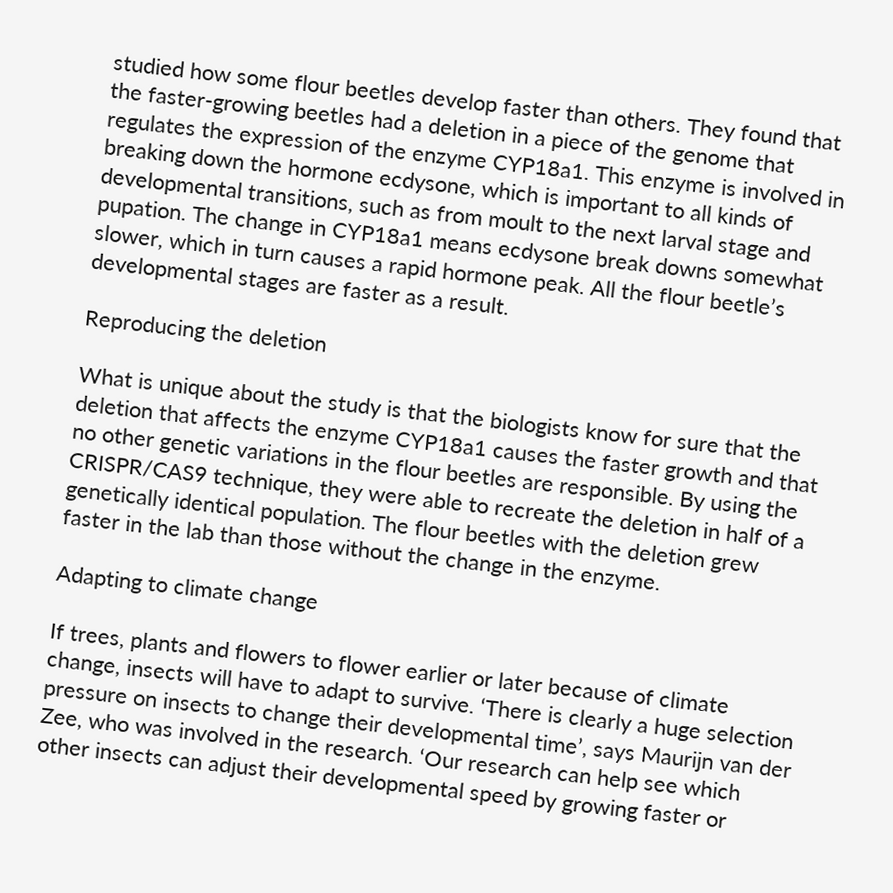studied how some flour beetles develop faster than others. They found that the faster-growing beetles had a deletion in a piece of the genome that regulates the expression of the enzyme CYP18a1. This enzyme is involved in breaking down the hormone ecdysone, which is important to all kinds of developmental transitions, such as from moult to the next larval stage and pupation. The change in CYP18a1 means ecdysone break downs somewhat slower, which in turn causes a rapid hormone peak. All the flour beetle’s developmental stages are faster as a result.

Reproducing the deletion

What is unique about the study is that the biologists know for sure that the deletion that affects the enzyme CYP18a1 causes the faster growth and that no other genetic variations in the flour beetles are responsible. By using the CRISPR/CAS9 technique, they were able to recreate the deletion in half of a genetically identical population. The flour beetles with the deletion grew faster in the lab than those without the change in the enzyme.

Adapting to climate change

If trees, plants and flowers to flower earlier or later because of climate change, insects will have to adapt to survive. ‘There is clearly a huge selection pressure on insects to change their developmental time’, says Maurijn van der Zee, who was involved in the research. ‘Our research can help see which other insects can adjust their developmental speed by growing faster or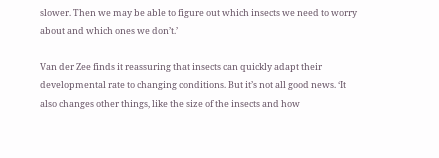slower. Then we may be able to figure out which insects we need to worry about and which ones we don’t.’

Van der Zee finds it reassuring that insects can quickly adapt their developmental rate to changing conditions. But it’s not all good news. ‘It also changes other things, like the size of the insects and how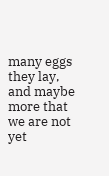many eggs they lay, and maybe more that we are not yet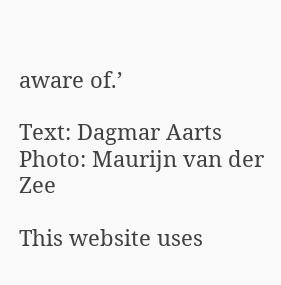aware of.’

Text: Dagmar Aarts
Photo: Maurijn van der Zee

This website uses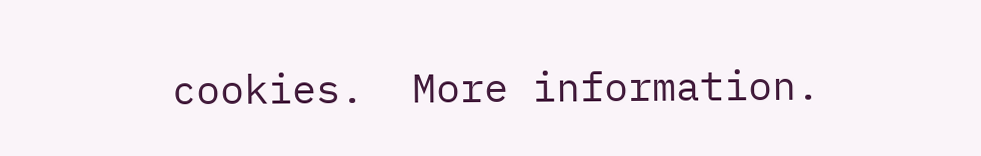cookies.  More information.